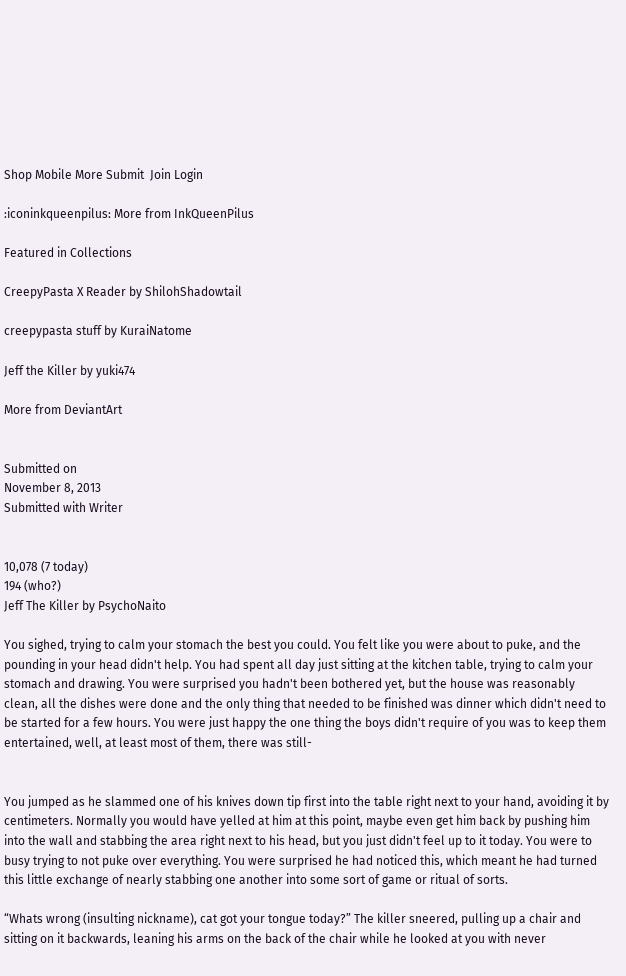Shop Mobile More Submit  Join Login

:iconinkqueenpilus: More from InkQueenPilus

Featured in Collections

CreepyPasta X Reader by ShilohShadowtail

creepypasta stuff by KuraiNatome

Jeff the Killer by yuki474

More from DeviantArt


Submitted on
November 8, 2013
Submitted with Writer


10,078 (7 today)
194 (who?)
Jeff The Killer by PsychoNaito

You sighed, trying to calm your stomach the best you could. You felt like you were about to puke, and the pounding in your head didn't help. You had spent all day just sitting at the kitchen table, trying to calm your stomach and drawing. You were surprised you hadn't been bothered yet, but the house was reasonably clean, all the dishes were done and the only thing that needed to be finished was dinner which didn't need to be started for a few hours. You were just happy the one thing the boys didn't require of you was to keep them entertained, well, at least most of them, there was still-


You jumped as he slammed one of his knives down tip first into the table right next to your hand, avoiding it by centimeters. Normally you would have yelled at him at this point, maybe even get him back by pushing him into the wall and stabbing the area right next to his head, but you just didn't feel up to it today. You were to busy trying to not puke over everything. You were surprised he had noticed this, which meant he had turned this little exchange of nearly stabbing one another into some sort of game or ritual of sorts.

“Whats wrong (insulting nickname), cat got your tongue today?” The killer sneered, pulling up a chair and sitting on it backwards, leaning his arms on the back of the chair while he looked at you with never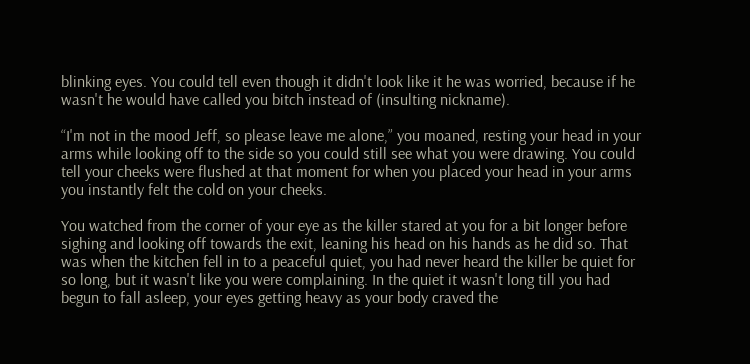blinking eyes. You could tell even though it didn't look like it he was worried, because if he wasn't he would have called you bitch instead of (insulting nickname).

“I'm not in the mood Jeff, so please leave me alone,” you moaned, resting your head in your arms while looking off to the side so you could still see what you were drawing. You could tell your cheeks were flushed at that moment for when you placed your head in your arms you instantly felt the cold on your cheeks.

You watched from the corner of your eye as the killer stared at you for a bit longer before sighing and looking off towards the exit, leaning his head on his hands as he did so. That was when the kitchen fell in to a peaceful quiet, you had never heard the killer be quiet for so long, but it wasn't like you were complaining. In the quiet it wasn't long till you had begun to fall asleep, your eyes getting heavy as your body craved the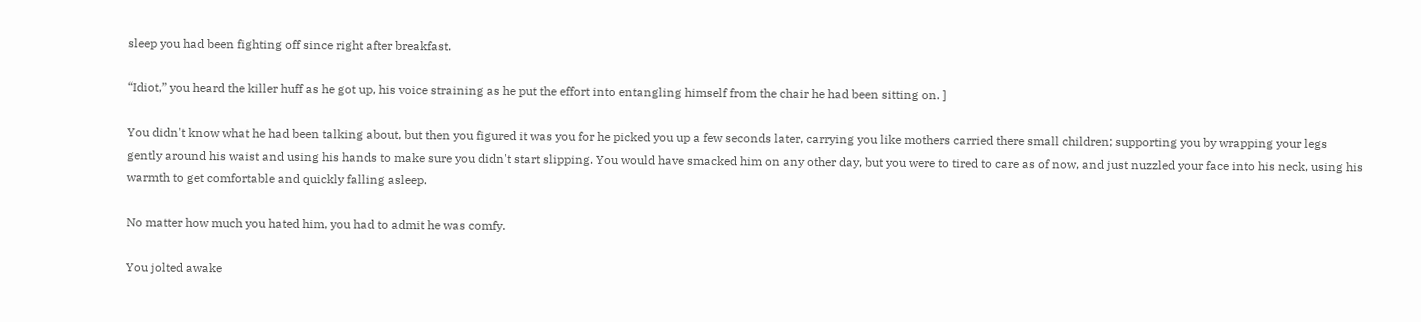sleep you had been fighting off since right after breakfast.

“Idiot,” you heard the killer huff as he got up, his voice straining as he put the effort into entangling himself from the chair he had been sitting on. ]

You didn't know what he had been talking about, but then you figured it was you for he picked you up a few seconds later, carrying you like mothers carried there small children; supporting you by wrapping your legs gently around his waist and using his hands to make sure you didn't start slipping. You would have smacked him on any other day, but you were to tired to care as of now, and just nuzzled your face into his neck, using his warmth to get comfortable and quickly falling asleep.

No matter how much you hated him, you had to admit he was comfy.

You jolted awake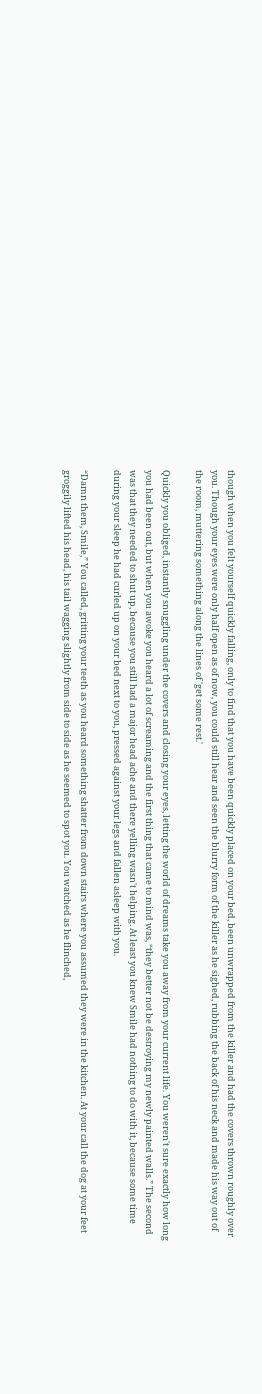though when you felt yourself quickly falling, only to find that you have been quickly placed on your bed, been unwrapped from the killer and had the covers thrown roughly over you. Though your eyes were only half open as of now, you could still hear and seen the blurry form of the killer as he sighed, rubbing the back of his neck and made his way out of the room, muttering something along the lines of 'get some rest.'

Quickly you obliged, instantly snuggling under the covers and closing your eyes, letting the world of dreams take you away from your current life. You weren't sure exactly how long you had been out, but when you awoke you heard a lot of screaming and the first thing that came to mind was, “they better not be destroying my newly painted walls.” The second was that they needed to shut up, because you still had a major head ache and there yelling wasn't helping. At least you knew Smile had nothing to do with it, because some time during your sleep he had curled up on your bed next to you, pressed against your legs and fallen asleep with you.

“Damn them, Smile,” You called, gritting your teeth as you heard something shatter from down stairs where you assumed they were in the kitchen. At your call the dog at your feet groggily lifted his head, his tail wagging slightly from side to side as he seemed to spot you. You watched as he flinched,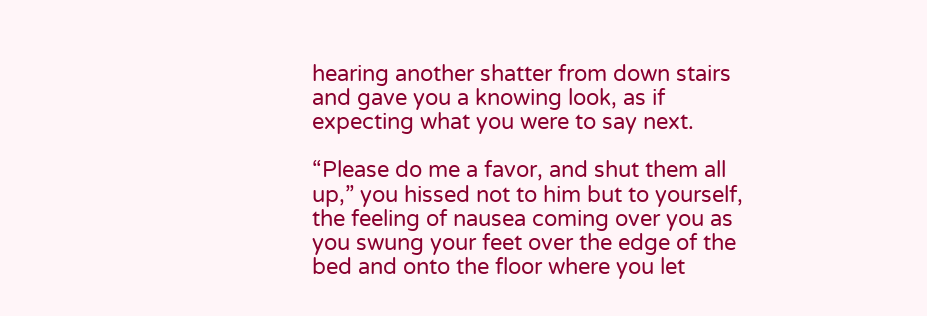hearing another shatter from down stairs and gave you a knowing look, as if expecting what you were to say next.

“Please do me a favor, and shut them all up,” you hissed not to him but to yourself, the feeling of nausea coming over you as you swung your feet over the edge of the bed and onto the floor where you let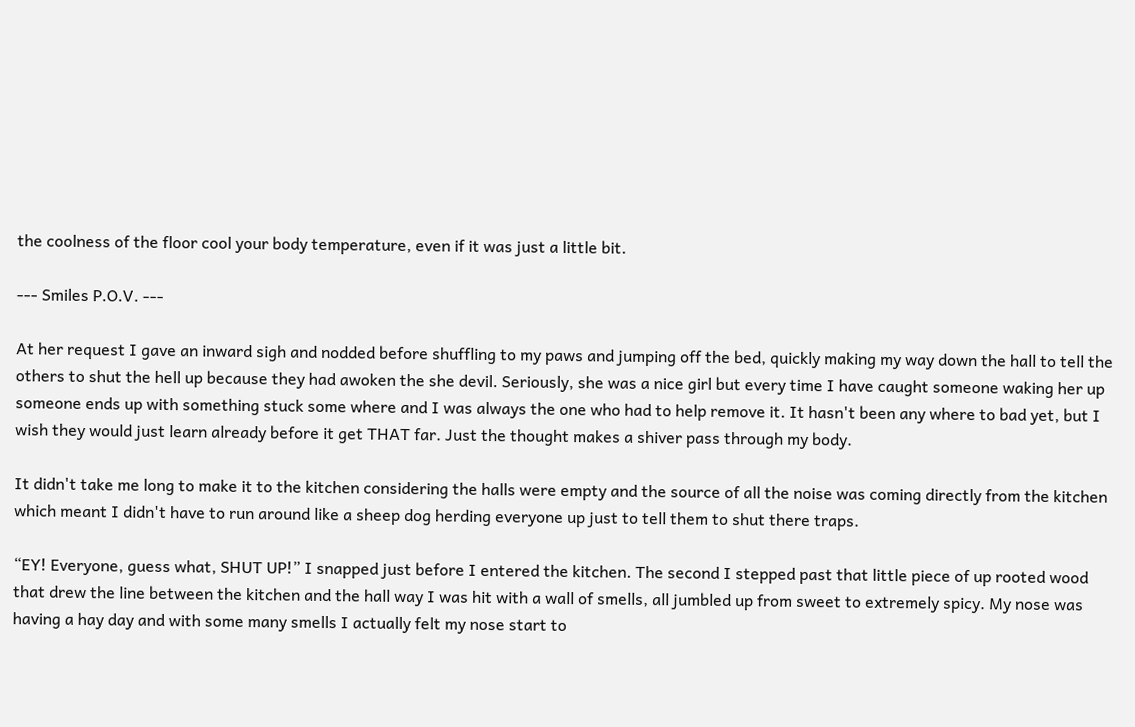the coolness of the floor cool your body temperature, even if it was just a little bit.

--- Smiles P.O.V. ---

At her request I gave an inward sigh and nodded before shuffling to my paws and jumping off the bed, quickly making my way down the hall to tell the others to shut the hell up because they had awoken the she devil. Seriously, she was a nice girl but every time I have caught someone waking her up someone ends up with something stuck some where and I was always the one who had to help remove it. It hasn't been any where to bad yet, but I wish they would just learn already before it get THAT far. Just the thought makes a shiver pass through my body.

It didn't take me long to make it to the kitchen considering the halls were empty and the source of all the noise was coming directly from the kitchen which meant I didn't have to run around like a sheep dog herding everyone up just to tell them to shut there traps.

“EY! Everyone, guess what, SHUT UP!” I snapped just before I entered the kitchen. The second I stepped past that little piece of up rooted wood that drew the line between the kitchen and the hall way I was hit with a wall of smells, all jumbled up from sweet to extremely spicy. My nose was having a hay day and with some many smells I actually felt my nose start to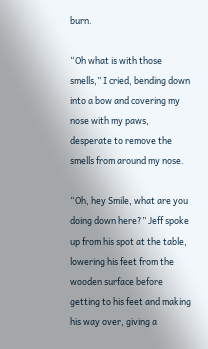burn.

“Oh what is with those smells,” I cried, bending down into a bow and covering my nose with my paws, desperate to remove the smells from around my nose.

“Oh, hey Smile, what are you doing down here?” Jeff spoke up from his spot at the table, lowering his feet from the wooden surface before getting to his feet and making his way over, giving a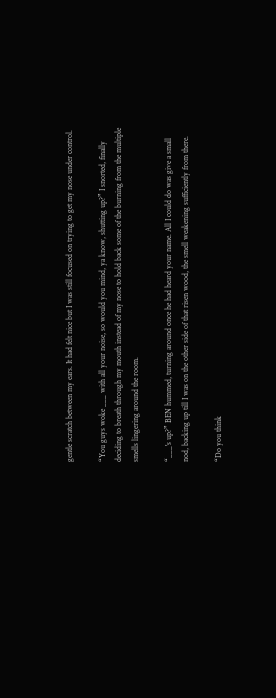gentle scratch between my ears. It had felt nice but I was still focused on trying to get my nose under control.

“You guys woke ___ with all your noise, so would you mind, ya know, shutting up?” I snorted, finally deciding to breath through my mouth instead of my nose to hold back some of the burning from the multiple smells lingering around the room.

“___'s up?” BEN hummed, turning around once he had heard your name. All I could do was give a small nod, backing up till I was on the other side of that risen wood, the smell weakening sufficiently from there.

“Do you think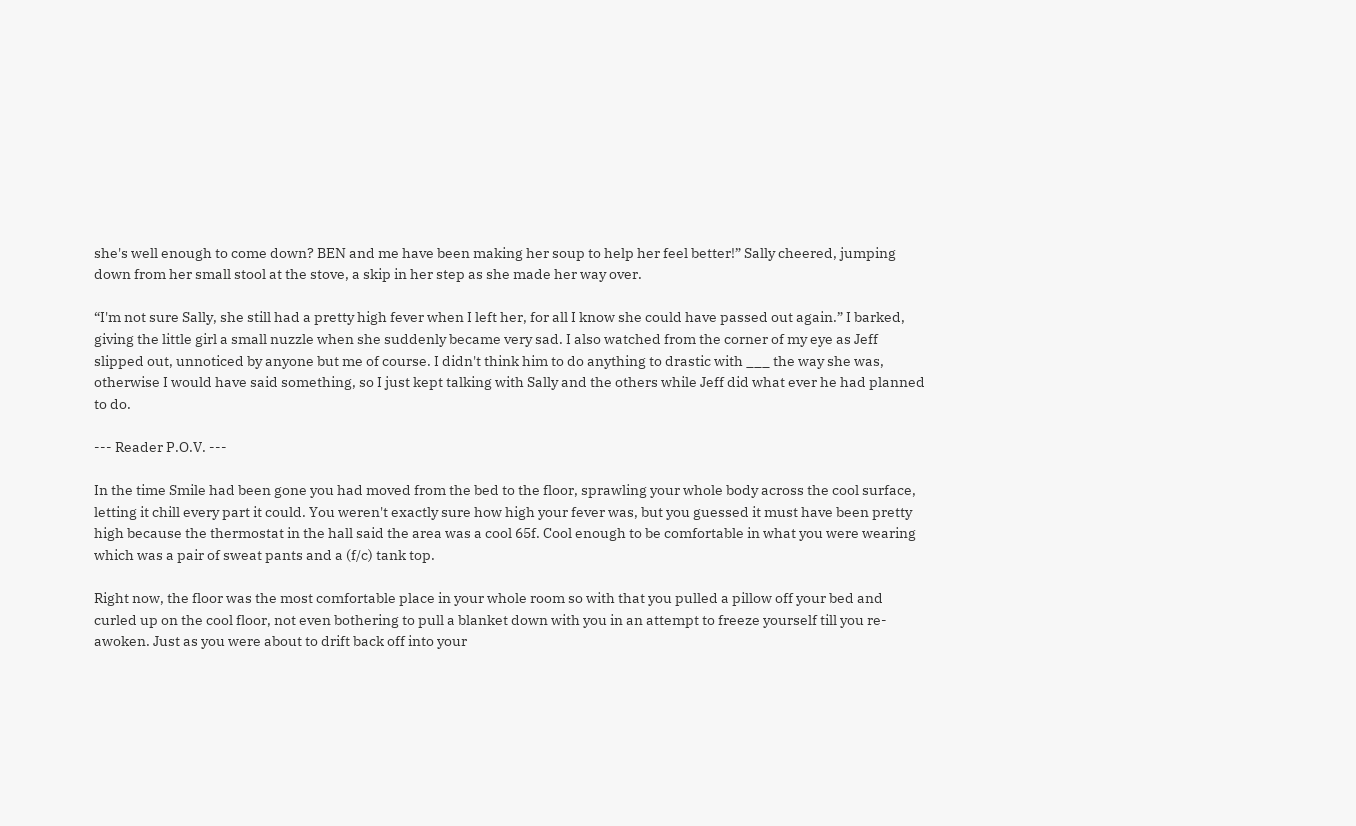she's well enough to come down? BEN and me have been making her soup to help her feel better!” Sally cheered, jumping down from her small stool at the stove, a skip in her step as she made her way over.

“I'm not sure Sally, she still had a pretty high fever when I left her, for all I know she could have passed out again.” I barked, giving the little girl a small nuzzle when she suddenly became very sad. I also watched from the corner of my eye as Jeff slipped out, unnoticed by anyone but me of course. I didn't think him to do anything to drastic with ___ the way she was, otherwise I would have said something, so I just kept talking with Sally and the others while Jeff did what ever he had planned to do.

--- Reader P.O.V. ---

In the time Smile had been gone you had moved from the bed to the floor, sprawling your whole body across the cool surface, letting it chill every part it could. You weren't exactly sure how high your fever was, but you guessed it must have been pretty high because the thermostat in the hall said the area was a cool 65f. Cool enough to be comfortable in what you were wearing which was a pair of sweat pants and a (f/c) tank top.

Right now, the floor was the most comfortable place in your whole room so with that you pulled a pillow off your bed and curled up on the cool floor, not even bothering to pull a blanket down with you in an attempt to freeze yourself till you re-awoken. Just as you were about to drift back off into your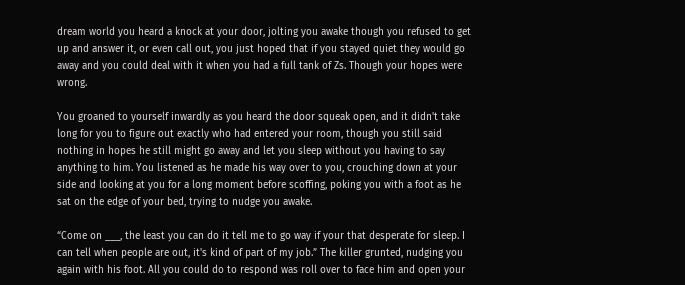dream world you heard a knock at your door, jolting you awake though you refused to get up and answer it, or even call out, you just hoped that if you stayed quiet they would go away and you could deal with it when you had a full tank of Zs. Though your hopes were wrong.

You groaned to yourself inwardly as you heard the door squeak open, and it didn't take long for you to figure out exactly who had entered your room, though you still said nothing in hopes he still might go away and let you sleep without you having to say anything to him. You listened as he made his way over to you, crouching down at your side and looking at you for a long moment before scoffing, poking you with a foot as he sat on the edge of your bed, trying to nudge you awake.

“Come on ___, the least you can do it tell me to go way if your that desperate for sleep. I can tell when people are out, it's kind of part of my job.” The killer grunted, nudging you again with his foot. All you could do to respond was roll over to face him and open your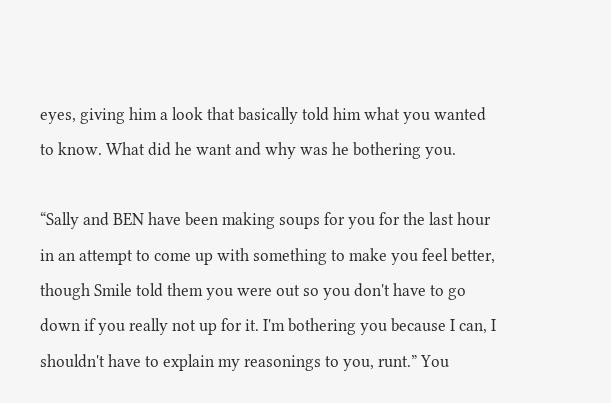eyes, giving him a look that basically told him what you wanted to know. What did he want and why was he bothering you.

“Sally and BEN have been making soups for you for the last hour in an attempt to come up with something to make you feel better, though Smile told them you were out so you don't have to go down if you really not up for it. I'm bothering you because I can, I shouldn't have to explain my reasonings to you, runt.” You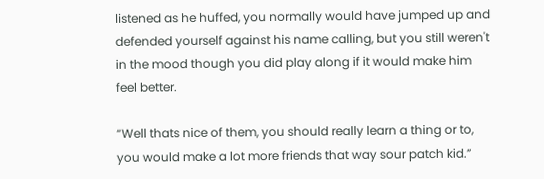listened as he huffed, you normally would have jumped up and defended yourself against his name calling, but you still weren't in the mood though you did play along if it would make him feel better.

“Well thats nice of them, you should really learn a thing or to, you would make a lot more friends that way sour patch kid.”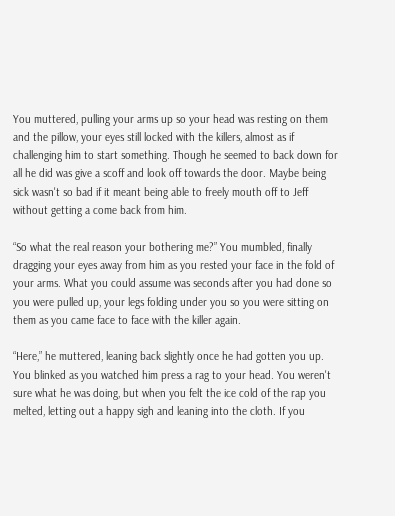You muttered, pulling your arms up so your head was resting on them and the pillow, your eyes still locked with the killers, almost as if challenging him to start something. Though he seemed to back down for all he did was give a scoff and look off towards the door. Maybe being sick wasn't so bad if it meant being able to freely mouth off to Jeff without getting a come back from him.

“So what the real reason your bothering me?” You mumbled, finally dragging your eyes away from him as you rested your face in the fold of your arms. What you could assume was seconds after you had done so you were pulled up, your legs folding under you so you were sitting on them as you came face to face with the killer again.

“Here,” he muttered, leaning back slightly once he had gotten you up. You blinked as you watched him press a rag to your head. You weren't sure what he was doing, but when you felt the ice cold of the rap you melted, letting out a happy sigh and leaning into the cloth. If you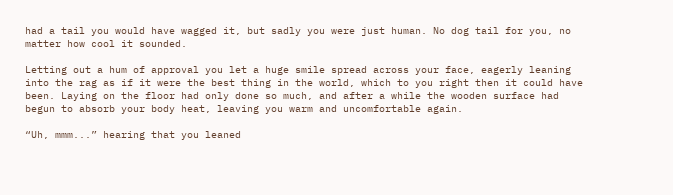had a tail you would have wagged it, but sadly you were just human. No dog tail for you, no matter how cool it sounded.

Letting out a hum of approval you let a huge smile spread across your face, eagerly leaning into the rag as if it were the best thing in the world, which to you right then it could have been. Laying on the floor had only done so much, and after a while the wooden surface had begun to absorb your body heat, leaving you warm and uncomfortable again.

“Uh, mmm...” hearing that you leaned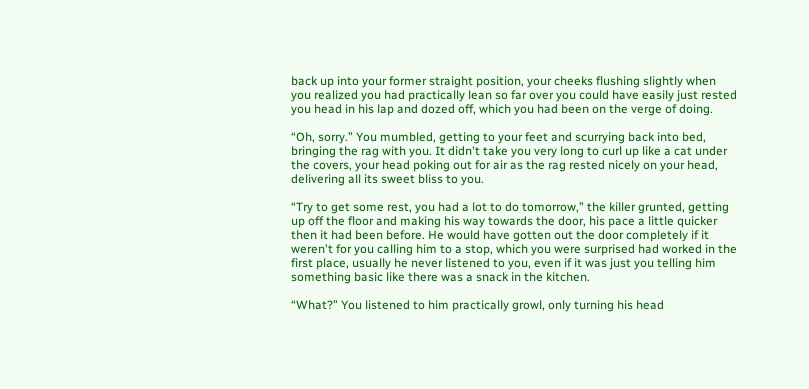back up into your former straight position, your cheeks flushing slightly when you realized you had practically lean so far over you could have easily just rested you head in his lap and dozed off, which you had been on the verge of doing.

“Oh, sorry.” You mumbled, getting to your feet and scurrying back into bed, bringing the rag with you. It didn't take you very long to curl up like a cat under the covers, your head poking out for air as the rag rested nicely on your head, delivering all its sweet bliss to you.

“Try to get some rest, you had a lot to do tomorrow,” the killer grunted, getting up off the floor and making his way towards the door, his pace a little quicker then it had been before. He would have gotten out the door completely if it weren't for you calling him to a stop, which you were surprised had worked in the first place, usually he never listened to you, even if it was just you telling him something basic like there was a snack in the kitchen.

“What?” You listened to him practically growl, only turning his head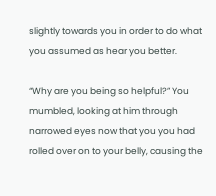slightly towards you in order to do what you assumed as hear you better.

“Why are you being so helpful?” You mumbled, looking at him through narrowed eyes now that you you had rolled over on to your belly, causing the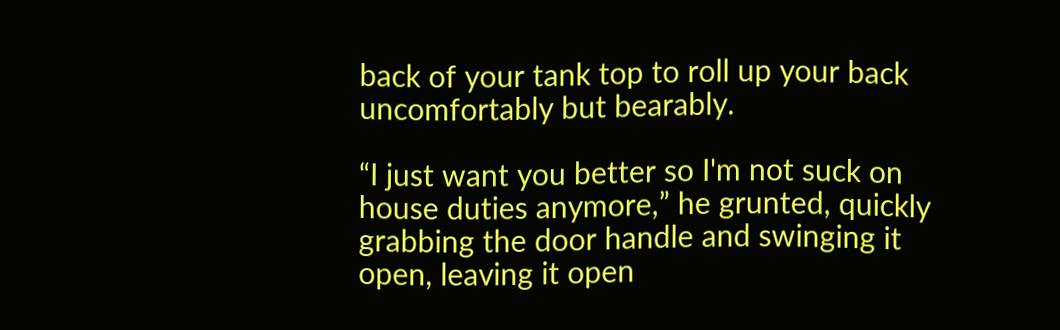back of your tank top to roll up your back uncomfortably but bearably.

“I just want you better so I'm not suck on house duties anymore,” he grunted, quickly grabbing the door handle and swinging it open, leaving it open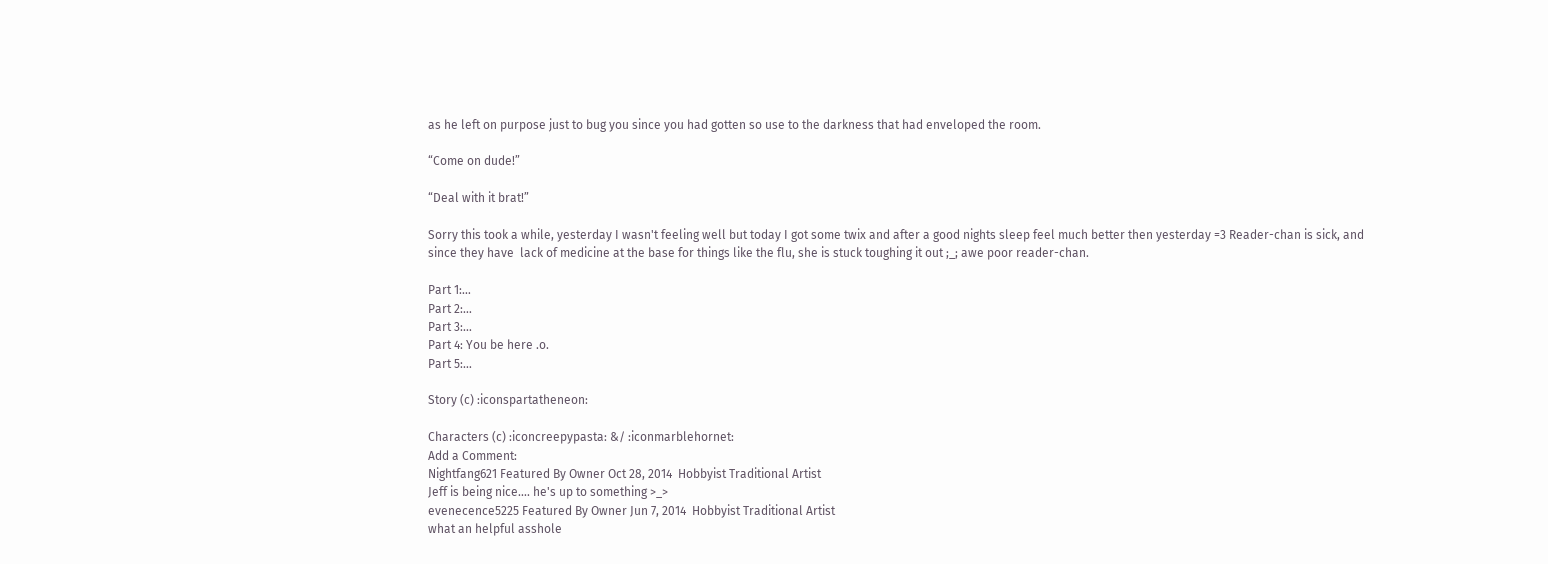as he left on purpose just to bug you since you had gotten so use to the darkness that had enveloped the room.

“Come on dude!”

“Deal with it brat!”

Sorry this took a while, yesterday I wasn't feeling well but today I got some twix and after a good nights sleep feel much better then yesterday =3 Reader-chan is sick, and since they have  lack of medicine at the base for things like the flu, she is stuck toughing it out ;_; awe poor reader-chan.

Part 1:…
Part 2:…
Part 3:…
Part 4: You be here .o.
Part 5:…

Story (c) :iconspartatheneon:

Characters (c) :iconcreepypasta: &/ :iconmarblehornet:
Add a Comment:
Nightfang621 Featured By Owner Oct 28, 2014  Hobbyist Traditional Artist
Jeff is being nice.... he's up to something >_>
evenecence5225 Featured By Owner Jun 7, 2014  Hobbyist Traditional Artist
what an helpful asshole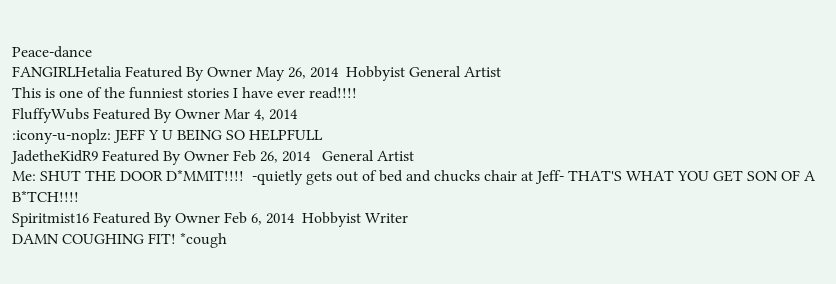Peace-dance
FANGIRLHetalia Featured By Owner May 26, 2014  Hobbyist General Artist
This is one of the funniest stories I have ever read!!!!
FluffyWubs Featured By Owner Mar 4, 2014
:icony-u-noplz: JEFF Y U BEING SO HELPFULL
JadetheKidR9 Featured By Owner Feb 26, 2014   General Artist
Me: SHUT THE DOOR D*MMIT!!!!  -quietly gets out of bed and chucks chair at Jeff- THAT'S WHAT YOU GET SON OF A B*TCH!!!!
Spiritmist16 Featured By Owner Feb 6, 2014  Hobbyist Writer
DAMN COUGHING FIT! *cough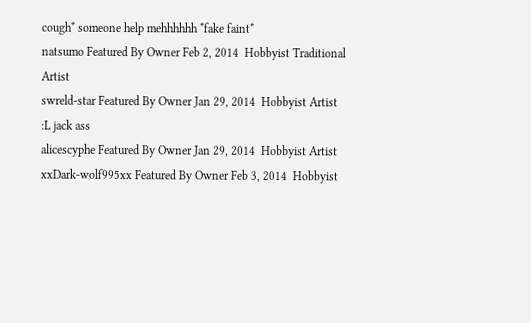cough* someone help mehhhhhh *fake faint*
natsumo Featured By Owner Feb 2, 2014  Hobbyist Traditional Artist
swreld-star Featured By Owner Jan 29, 2014  Hobbyist Artist
:L jack ass
alicescyphe Featured By Owner Jan 29, 2014  Hobbyist Artist
xxDark-wolf995xx Featured By Owner Feb 3, 2014  Hobbyist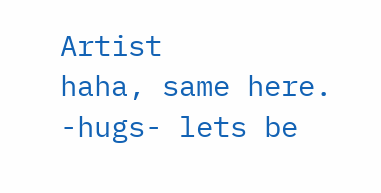Artist
haha, same here. -hugs- lets be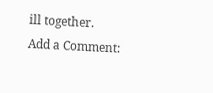ill together.
Add a Comment: